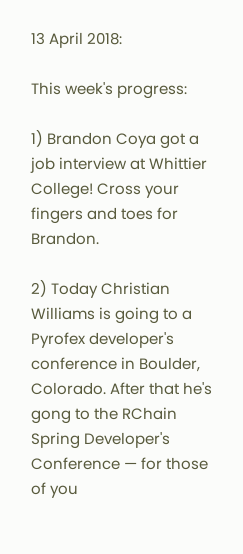13 April 2018:

This week's progress:

1) Brandon Coya got a job interview at Whittier College! Cross your fingers and toes for Brandon.

2) Today Christian Williams is going to a Pyrofex developer's conference in Boulder, Colorado. After that he's gong to the RChain Spring Developer's Conference — for those of you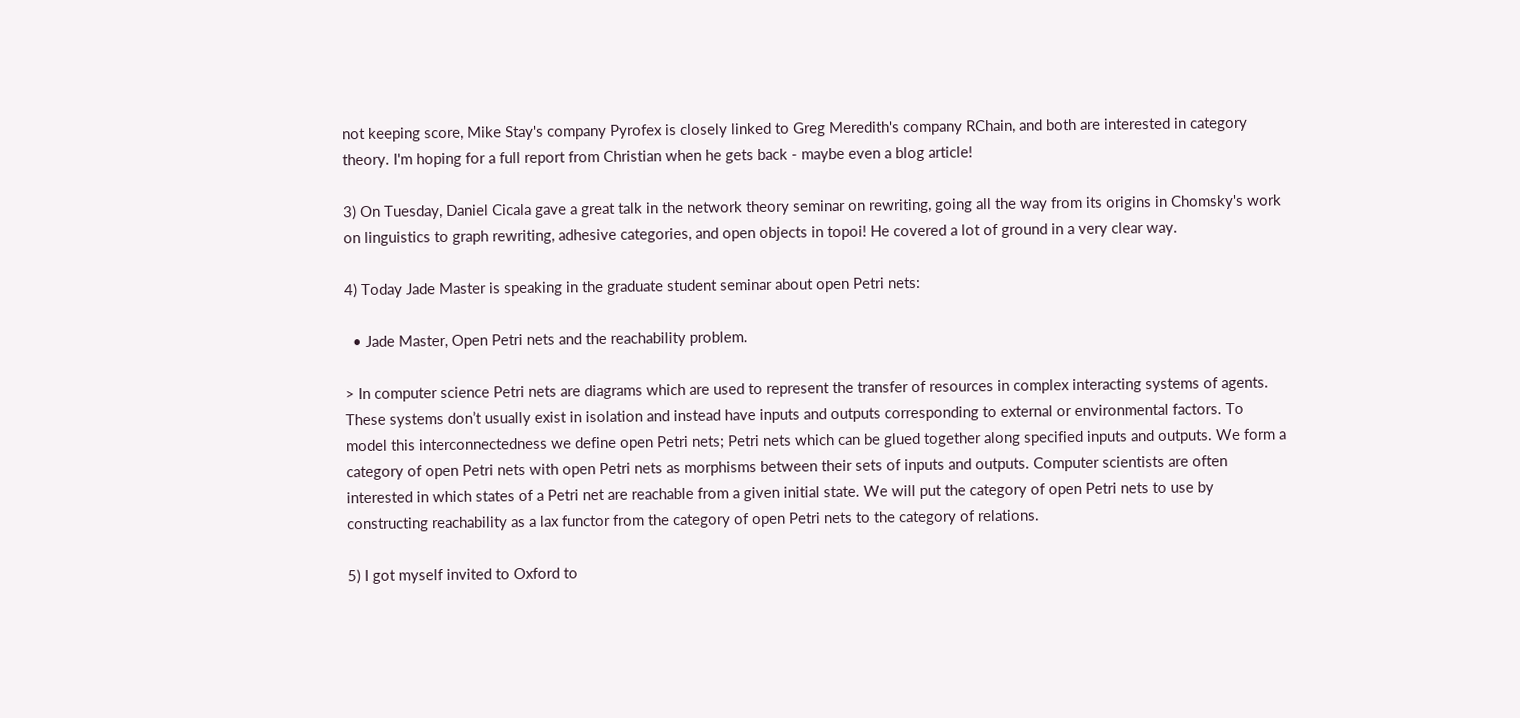not keeping score, Mike Stay's company Pyrofex is closely linked to Greg Meredith's company RChain, and both are interested in category theory. I'm hoping for a full report from Christian when he gets back - maybe even a blog article!

3) On Tuesday, Daniel Cicala gave a great talk in the network theory seminar on rewriting, going all the way from its origins in Chomsky's work on linguistics to graph rewriting, adhesive categories, and open objects in topoi! He covered a lot of ground in a very clear way.

4) Today Jade Master is speaking in the graduate student seminar about open Petri nets:

  • Jade Master, Open Petri nets and the reachability problem.

> In computer science Petri nets are diagrams which are used to represent the transfer of resources in complex interacting systems of agents. These systems don’t usually exist in isolation and instead have inputs and outputs corresponding to external or environmental factors. To model this interconnectedness we define open Petri nets; Petri nets which can be glued together along specified inputs and outputs. We form a category of open Petri nets with open Petri nets as morphisms between their sets of inputs and outputs. Computer scientists are often interested in which states of a Petri net are reachable from a given initial state. We will put the category of open Petri nets to use by constructing reachability as a lax functor from the category of open Petri nets to the category of relations.

5) I got myself invited to Oxford to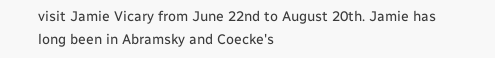visit Jamie Vicary from June 22nd to August 20th. Jamie has long been in Abramsky and Coecke's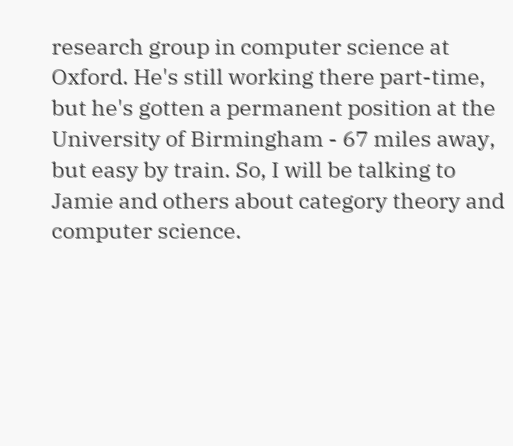research group in computer science at Oxford. He's still working there part-time, but he's gotten a permanent position at the University of Birmingham - 67 miles away, but easy by train. So, I will be talking to Jamie and others about category theory and computer science.